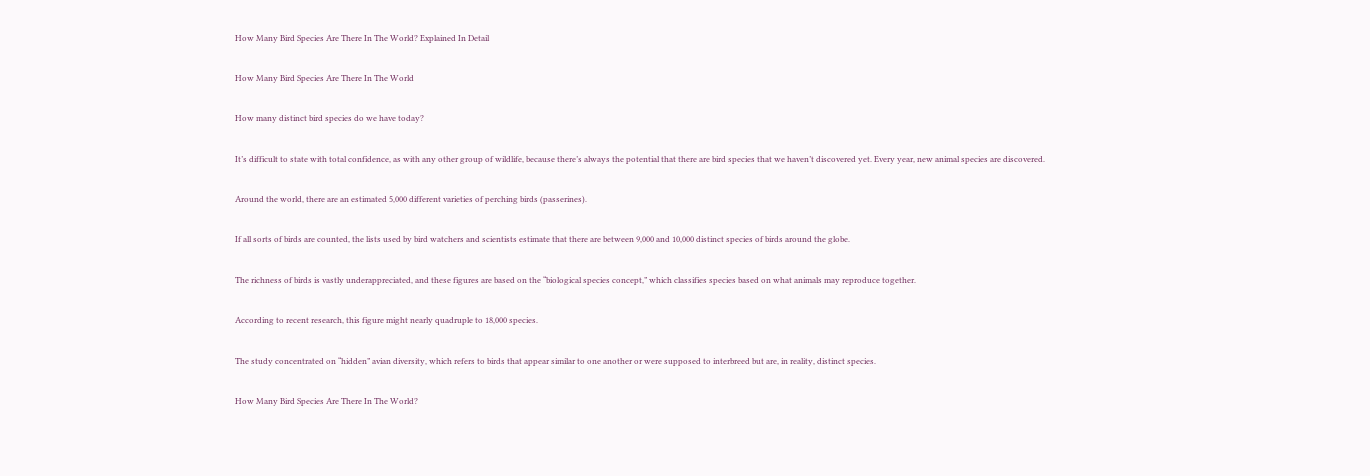How Many Bird Species Are There In The World? Explained In Detail

How Many Bird Species Are There In The World

How many distinct bird species do we have today?

It’s difficult to state with total confidence, as with any other group of wildlife, because there’s always the potential that there are bird species that we haven’t discovered yet. Every year, new animal species are discovered.

Around the world, there are an estimated 5,000 different varieties of perching birds (passerines).

If all sorts of birds are counted, the lists used by bird watchers and scientists estimate that there are between 9,000 and 10,000 distinct species of birds around the globe.

The richness of birds is vastly underappreciated, and these figures are based on the “biological species concept,” which classifies species based on what animals may reproduce together.

According to recent research, this figure might nearly quadruple to 18,000 species.

The study concentrated on “hidden” avian diversity, which refers to birds that appear similar to one another or were supposed to interbreed but are, in reality, distinct species.

How Many Bird Species Are There In The World?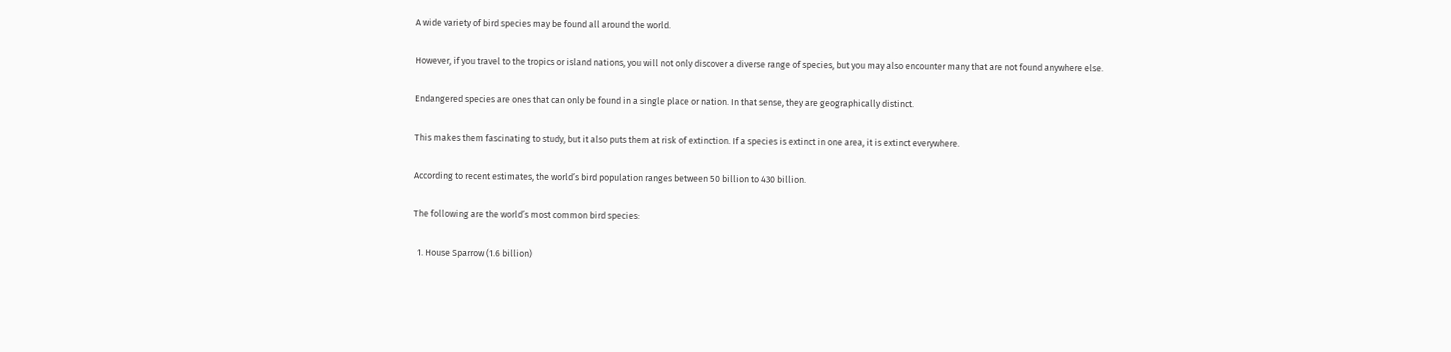A wide variety of bird species may be found all around the world.

However, if you travel to the tropics or island nations, you will not only discover a diverse range of species, but you may also encounter many that are not found anywhere else.

Endangered species are ones that can only be found in a single place or nation. In that sense, they are geographically distinct.

This makes them fascinating to study, but it also puts them at risk of extinction. If a species is extinct in one area, it is extinct everywhere.

According to recent estimates, the world’s bird population ranges between 50 billion to 430 billion.

The following are the world’s most common bird species:

  1. House Sparrow (1.6 billion)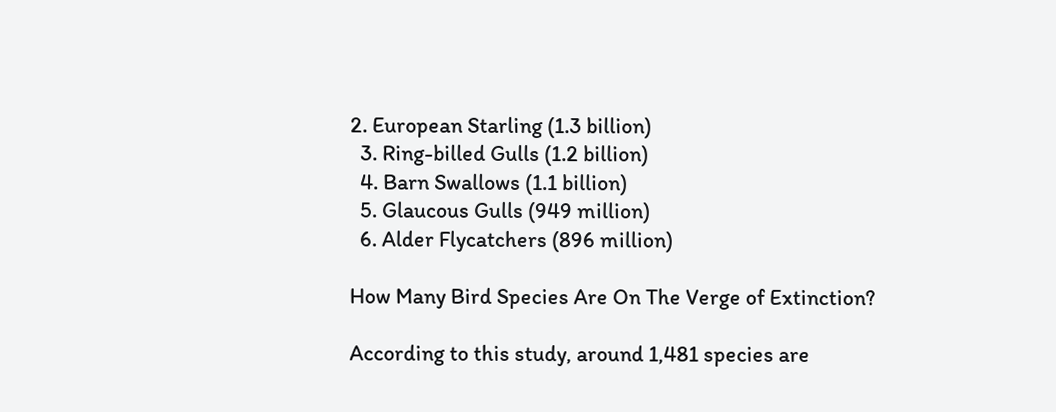2. European Starling (1.3 billion)
  3. Ring-billed Gulls (1.2 billion)
  4. Barn Swallows (1.1 billion)
  5. Glaucous Gulls (949 million)
  6. Alder Flycatchers (896 million)

How Many Bird Species Are On The Verge of Extinction?

According to this study, around 1,481 species are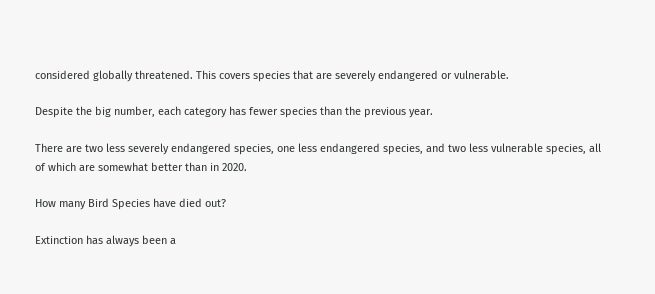considered globally threatened. This covers species that are severely endangered or vulnerable.

Despite the big number, each category has fewer species than the previous year.

There are two less severely endangered species, one less endangered species, and two less vulnerable species, all of which are somewhat better than in 2020.

How many Bird Species have died out?

Extinction has always been a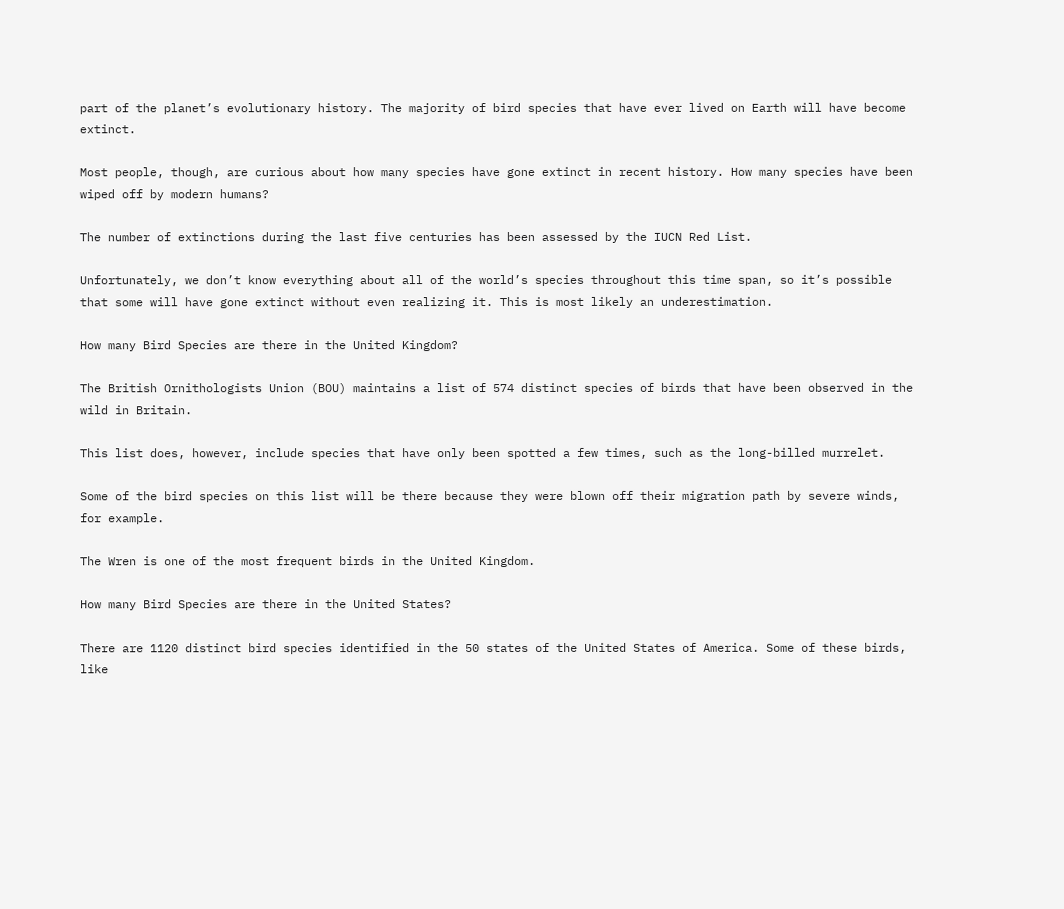part of the planet’s evolutionary history. The majority of bird species that have ever lived on Earth will have become extinct.

Most people, though, are curious about how many species have gone extinct in recent history. How many species have been wiped off by modern humans?

The number of extinctions during the last five centuries has been assessed by the IUCN Red List.

Unfortunately, we don’t know everything about all of the world’s species throughout this time span, so it’s possible that some will have gone extinct without even realizing it. This is most likely an underestimation.

How many Bird Species are there in the United Kingdom?

The British Ornithologists Union (BOU) maintains a list of 574 distinct species of birds that have been observed in the wild in Britain.

This list does, however, include species that have only been spotted a few times, such as the long-billed murrelet.

Some of the bird species on this list will be there because they were blown off their migration path by severe winds, for example.

The Wren is one of the most frequent birds in the United Kingdom.

How many Bird Species are there in the United States?

There are 1120 distinct bird species identified in the 50 states of the United States of America. Some of these birds, like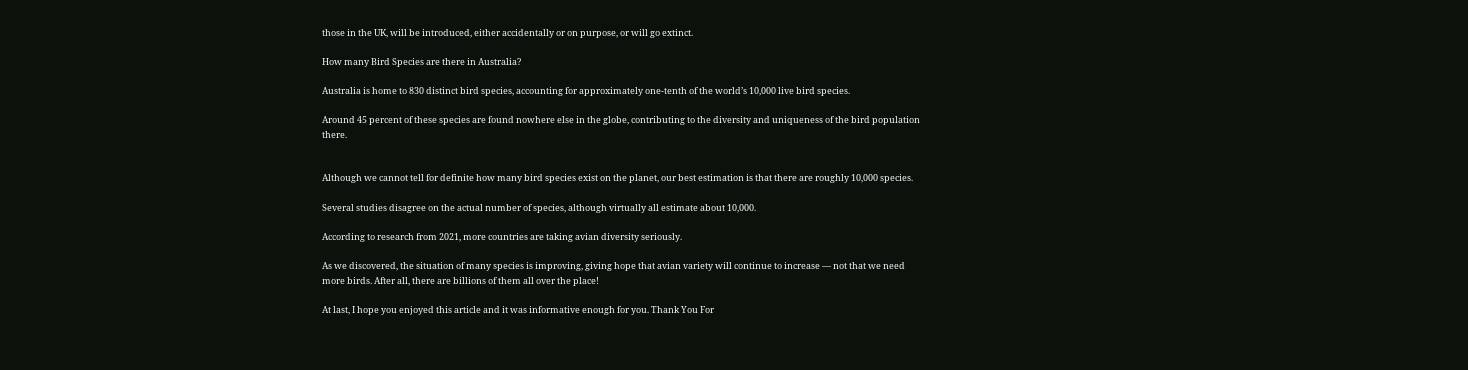those in the UK, will be introduced, either accidentally or on purpose, or will go extinct.

How many Bird Species are there in Australia?

Australia is home to 830 distinct bird species, accounting for approximately one-tenth of the world’s 10,000 live bird species.

Around 45 percent of these species are found nowhere else in the globe, contributing to the diversity and uniqueness of the bird population there.


Although we cannot tell for definite how many bird species exist on the planet, our best estimation is that there are roughly 10,000 species.

Several studies disagree on the actual number of species, although virtually all estimate about 10,000.

According to research from 2021, more countries are taking avian diversity seriously.

As we discovered, the situation of many species is improving, giving hope that avian variety will continue to increase — not that we need more birds. After all, there are billions of them all over the place!

At last, I hope you enjoyed this article and it was informative enough for you. Thank You For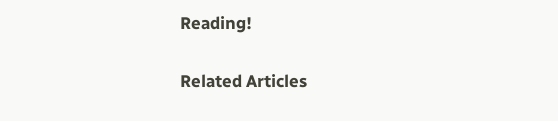Reading!

Related Articles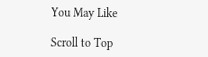You May Like

Scroll to Top